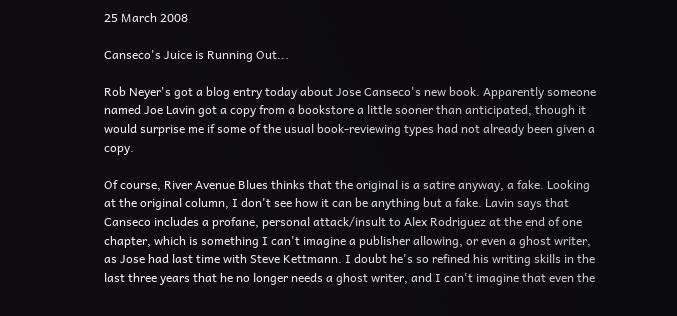25 March 2008

Canseco's Juice is Running Out...

Rob Neyer's got a blog entry today about Jose Canseco's new book. Apparently someone named Joe Lavin got a copy from a bookstore a little sooner than anticipated, though it would surprise me if some of the usual book-reviewing types had not already been given a copy.

Of course, River Avenue Blues thinks that the original is a satire anyway, a fake. Looking at the original column, I don't see how it can be anything but a fake. Lavin says that Canseco includes a profane, personal attack/insult to Alex Rodriguez at the end of one chapter, which is something I can't imagine a publisher allowing, or even a ghost writer, as Jose had last time with Steve Kettmann. I doubt he's so refined his writing skills in the last three years that he no longer needs a ghost writer, and I can't imagine that even the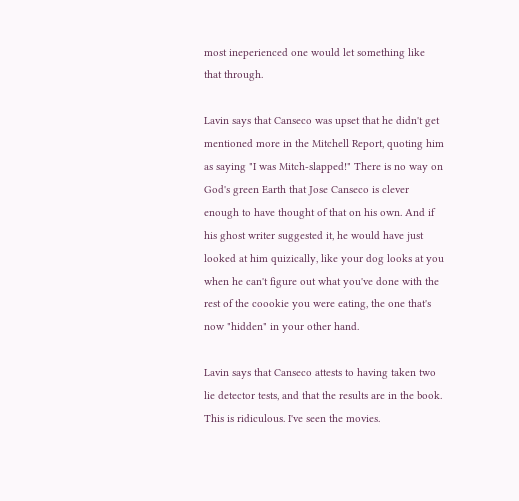most ineperienced one would let something like that through.

Lavin says that Canseco was upset that he didn't get mentioned more in the Mitchell Report, quoting him as saying "I was Mitch-slapped!" There is no way on God's green Earth that Jose Canseco is clever enough to have thought of that on his own. And if his ghost writer suggested it, he would have just looked at him quizically, like your dog looks at you when he can't figure out what you've done with the rest of the coookie you were eating, the one that's now "hidden" in your other hand.

Lavin says that Canseco attests to having taken two lie detector tests, and that the results are in the book. This is ridiculous. I've seen the movies.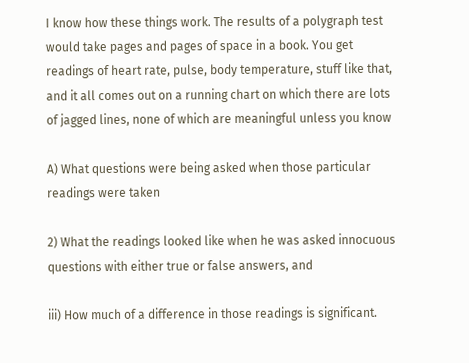I know how these things work. The results of a polygraph test would take pages and pages of space in a book. You get readings of heart rate, pulse, body temperature, stuff like that, and it all comes out on a running chart on which there are lots of jagged lines, none of which are meaningful unless you know

A) What questions were being asked when those particular readings were taken

2) What the readings looked like when he was asked innocuous questions with either true or false answers, and

iii) How much of a difference in those readings is significant.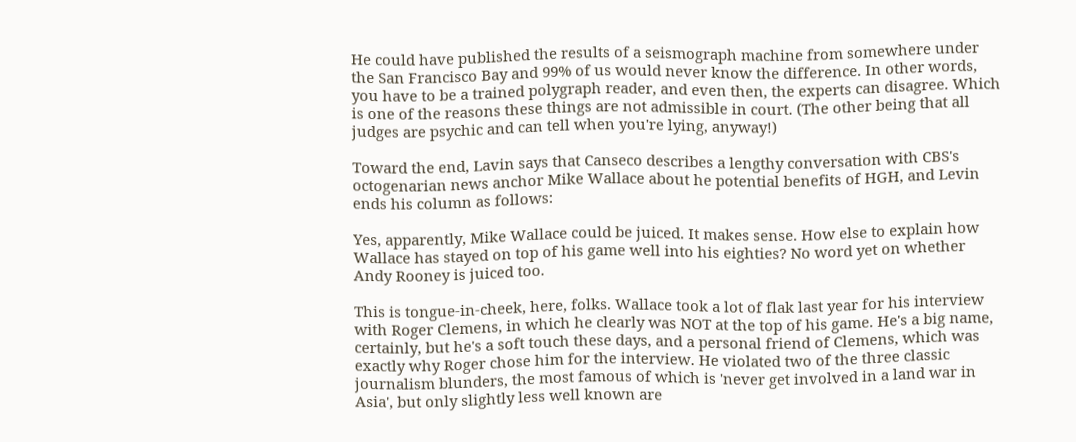He could have published the results of a seismograph machine from somewhere under the San Francisco Bay and 99% of us would never know the difference. In other words, you have to be a trained polygraph reader, and even then, the experts can disagree. Which is one of the reasons these things are not admissible in court. (The other being that all judges are psychic and can tell when you're lying, anyway!)

Toward the end, Lavin says that Canseco describes a lengthy conversation with CBS's octogenarian news anchor Mike Wallace about he potential benefits of HGH, and Levin ends his column as follows:

Yes, apparently, Mike Wallace could be juiced. It makes sense. How else to explain how Wallace has stayed on top of his game well into his eighties? No word yet on whether Andy Rooney is juiced too.

This is tongue-in-cheek, here, folks. Wallace took a lot of flak last year for his interview with Roger Clemens, in which he clearly was NOT at the top of his game. He's a big name, certainly, but he's a soft touch these days, and a personal friend of Clemens, which was exactly why Roger chose him for the interview. He violated two of the three classic journalism blunders, the most famous of which is 'never get involved in a land war in Asia', but only slightly less well known are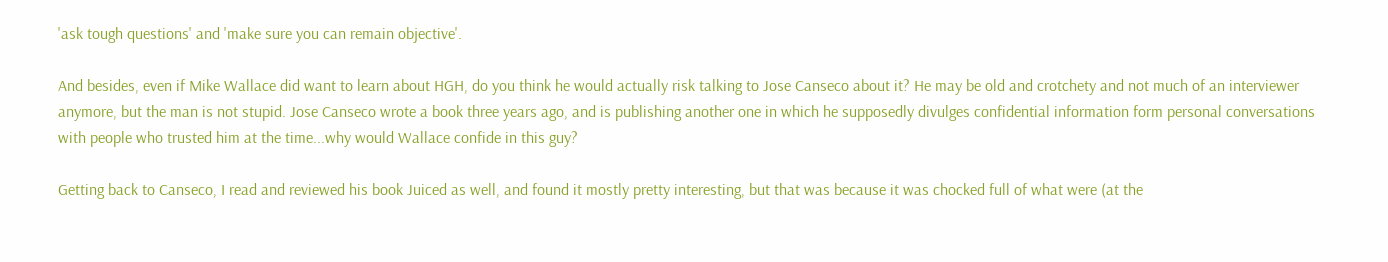'ask tough questions' and 'make sure you can remain objective'.

And besides, even if Mike Wallace did want to learn about HGH, do you think he would actually risk talking to Jose Canseco about it? He may be old and crotchety and not much of an interviewer anymore, but the man is not stupid. Jose Canseco wrote a book three years ago, and is publishing another one in which he supposedly divulges confidential information form personal conversations with people who trusted him at the time...why would Wallace confide in this guy?

Getting back to Canseco, I read and reviewed his book Juiced as well, and found it mostly pretty interesting, but that was because it was chocked full of what were (at the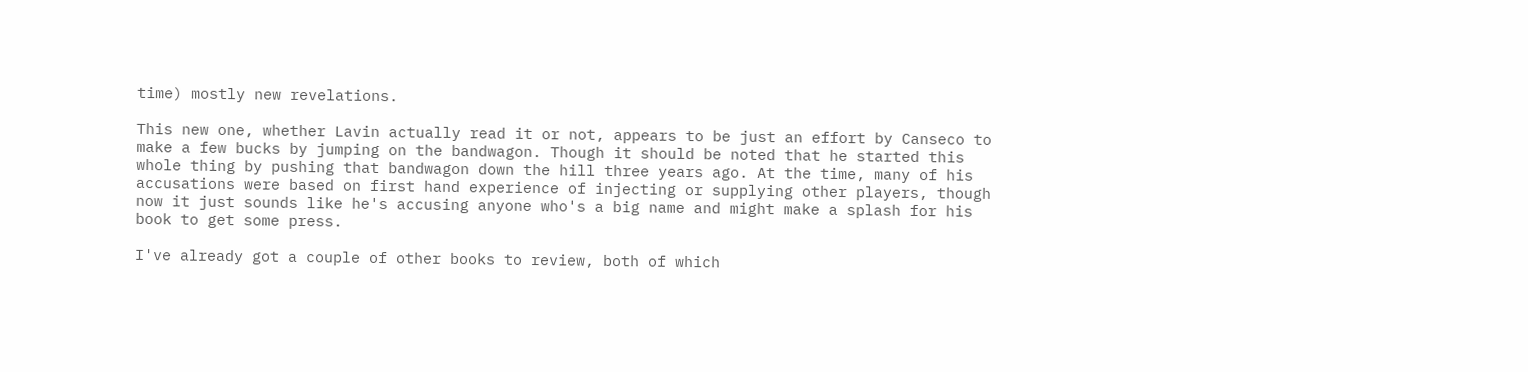time) mostly new revelations.

This new one, whether Lavin actually read it or not, appears to be just an effort by Canseco to make a few bucks by jumping on the bandwagon. Though it should be noted that he started this whole thing by pushing that bandwagon down the hill three years ago. At the time, many of his accusations were based on first hand experience of injecting or supplying other players, though now it just sounds like he's accusing anyone who's a big name and might make a splash for his book to get some press.

I've already got a couple of other books to review, both of which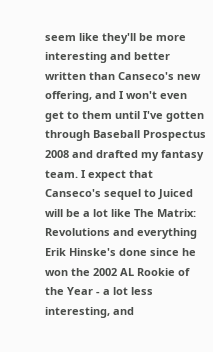seem like they'll be more interesting and better written than Canseco's new offering, and I won't even get to them until I've gotten through Baseball Prospectus 2008 and drafted my fantasy team. I expect that Canseco's sequel to Juiced will be a lot like The Matrix: Revolutions and everything Erik Hinske's done since he won the 2002 AL Rookie of the Year - a lot less interesting, and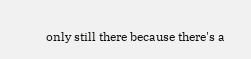only still there because there's a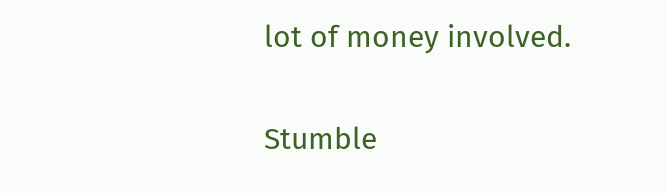lot of money involved.

Stumble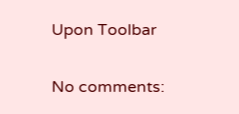Upon Toolbar

No comments: